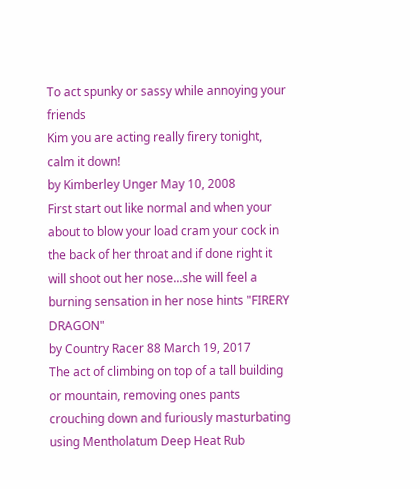To act spunky or sassy while annoying your friends
Kim you are acting really firery tonight, calm it down!
by Kimberley Unger May 10, 2008
First start out like normal and when your about to blow your load cram your cock in the back of her throat and if done right it will shoot out her nose...she will feel a burning sensation in her nose hints "FIRERY DRAGON"
by Country Racer 88 March 19, 2017
The act of climbing on top of a tall building or mountain, removing ones pants crouching down and furiously masturbating using Mentholatum Deep Heat Rub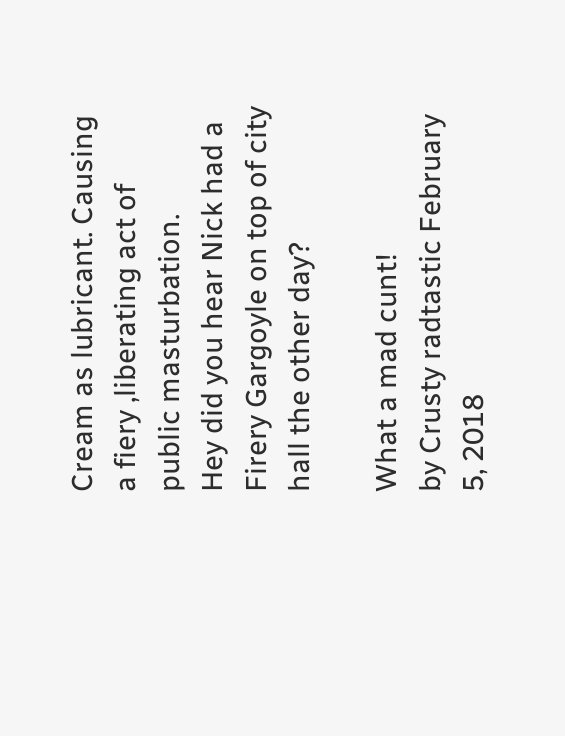Cream as lubricant. Causing a fiery ,liberating act of public masturbation.
Hey did you hear Nick had a Firery Gargoyle on top of city hall the other day?

What a mad cunt!
by Crusty radtastic February 5, 2018